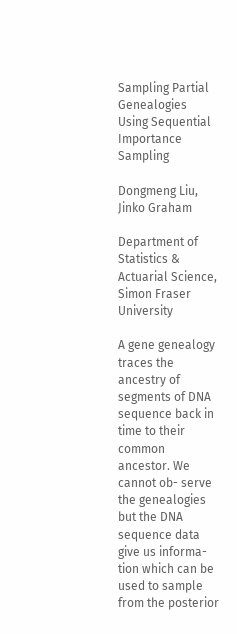Sampling Partial Genealogies Using Sequential Importance Sampling

Dongmeng Liu, Jinko Graham

Department of Statistics & Actuarial Science, Simon Fraser University

A gene genealogy traces the ancestry of segments of DNA sequence back in time to their common ancestor. We cannot ob- serve the genealogies but the DNA sequence data give us informa- tion which can be used to sample from the posterior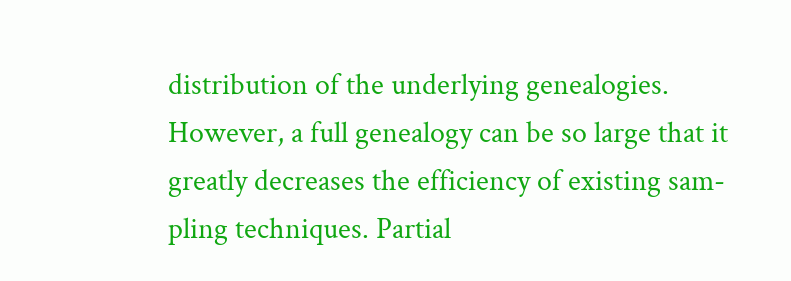distribution of the underlying genealogies. However, a full genealogy can be so large that it greatly decreases the efficiency of existing sam- pling techniques. Partial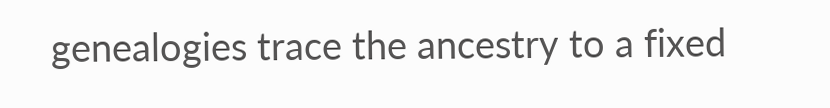genealogies trace the ancestry to a fixed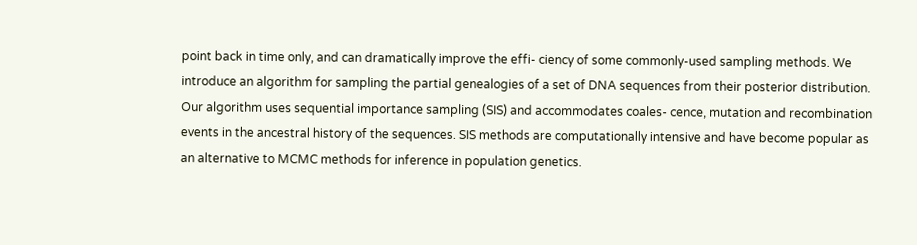point back in time only, and can dramatically improve the effi- ciency of some commonly-used sampling methods. We introduce an algorithm for sampling the partial genealogies of a set of DNA sequences from their posterior distribution. Our algorithm uses sequential importance sampling (SIS) and accommodates coales- cence, mutation and recombination events in the ancestral history of the sequences. SIS methods are computationally intensive and have become popular as an alternative to MCMC methods for inference in population genetics.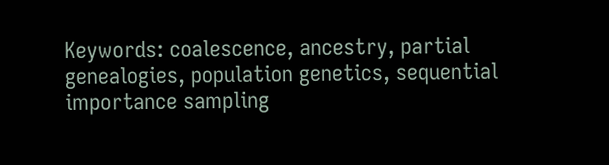Keywords: coalescence, ancestry, partial genealogies, population genetics, sequential importance sampling